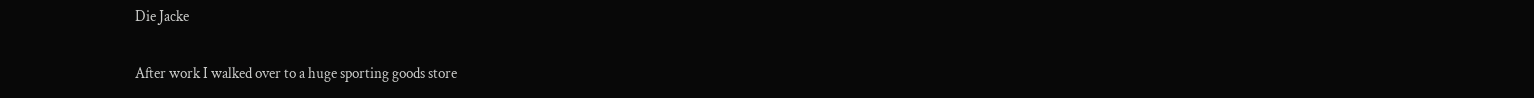Die Jacke

After work I walked over to a huge sporting goods store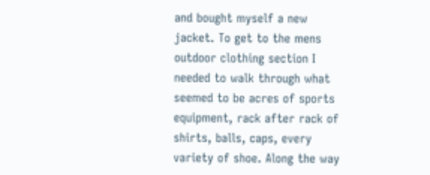and bought myself a new jacket. To get to the mens outdoor clothing section I needed to walk through what seemed to be acres of sports equipment, rack after rack of shirts, balls, caps, every variety of shoe. Along the way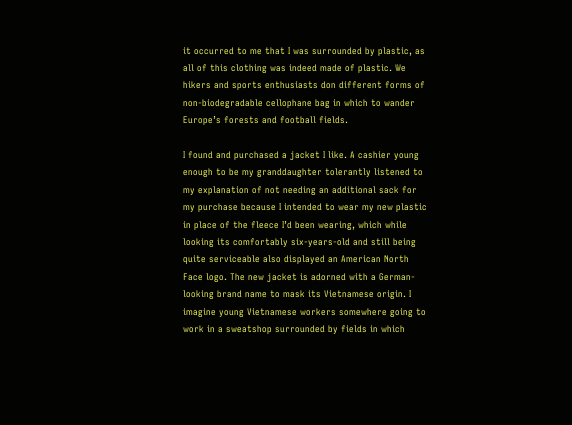it occurred to me that I was surrounded by plastic, as all of this clothing was indeed made of plastic. We hikers and sports enthusiasts don different forms of non-biodegradable cellophane bag in which to wander Europe’s forests and football fields.

I found and purchased a jacket I like. A cashier young enough to be my granddaughter tolerantly listened to my explanation of not needing an additional sack for my purchase because I intended to wear my new plastic in place of the fleece I’d been wearing, which while looking its comfortably six-years-old and still being quite serviceable also displayed an American North Face logo. The new jacket is adorned with a German-looking brand name to mask its Vietnamese origin. I imagine young Vietnamese workers somewhere going to work in a sweatshop surrounded by fields in which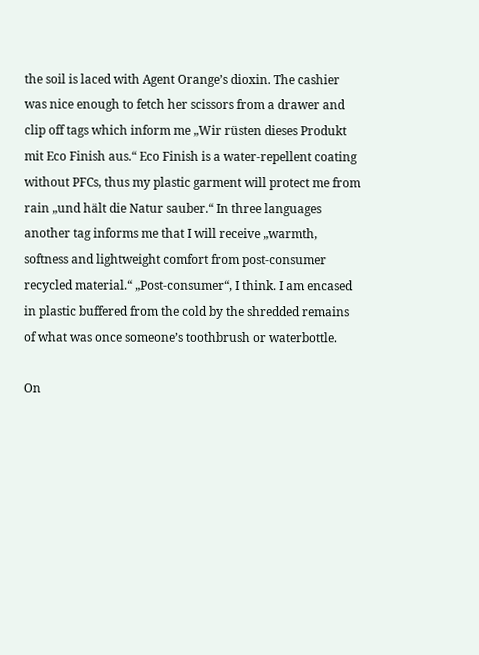the soil is laced with Agent Orange’s dioxin. The cashier was nice enough to fetch her scissors from a drawer and clip off tags which inform me „Wir rüsten dieses Produkt mit Eco Finish aus.“ Eco Finish is a water-repellent coating without PFCs, thus my plastic garment will protect me from rain „und hält die Natur sauber.“ In three languages another tag informs me that I will receive „warmth, softness and lightweight comfort from post-consumer recycled material.“ „Post-consumer“, I think. I am encased in plastic buffered from the cold by the shredded remains of what was once someone’s toothbrush or waterbottle.

On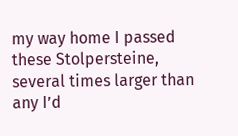my way home I passed these Stolpersteine, several times larger than any I’d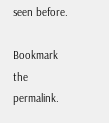seen before.

Bookmark the permalink.